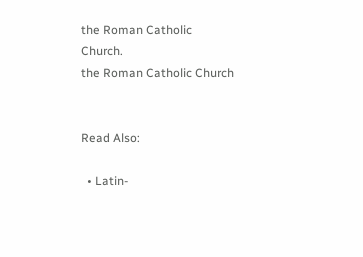the Roman Catholic Church.
the Roman Catholic Church


Read Also:

  • Latin-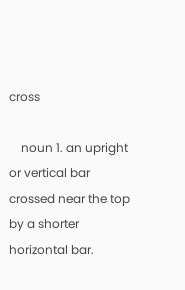cross

    noun 1. an upright or vertical bar crossed near the top by a shorter horizontal bar.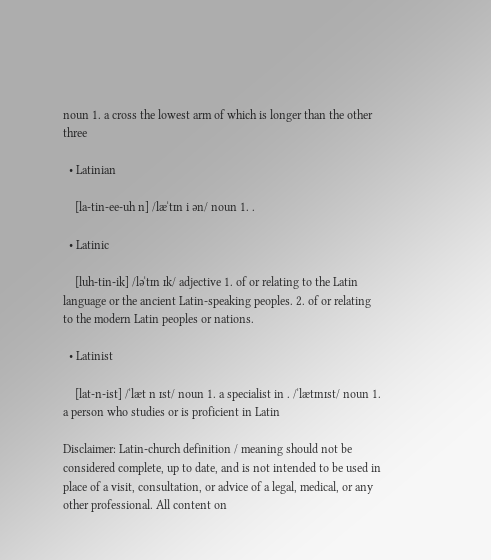noun 1. a cross the lowest arm of which is longer than the other three

  • Latinian

    [la-tin-ee-uh n] /læˈtɪn i ən/ noun 1. .

  • Latinic

    [luh-tin-ik] /ləˈtɪn ɪk/ adjective 1. of or relating to the Latin language or the ancient Latin-speaking peoples. 2. of or relating to the modern Latin peoples or nations.

  • Latinist

    [lat-n-ist] /ˈlæt n ɪst/ noun 1. a specialist in . /ˈlætɪnɪst/ noun 1. a person who studies or is proficient in Latin

Disclaimer: Latin-church definition / meaning should not be considered complete, up to date, and is not intended to be used in place of a visit, consultation, or advice of a legal, medical, or any other professional. All content on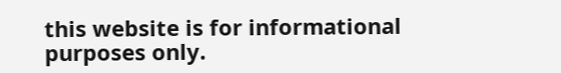this website is for informational purposes only.